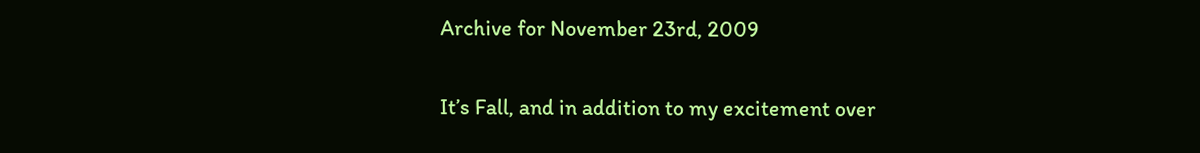Archive for November 23rd, 2009


It’s Fall, and in addition to my excitement over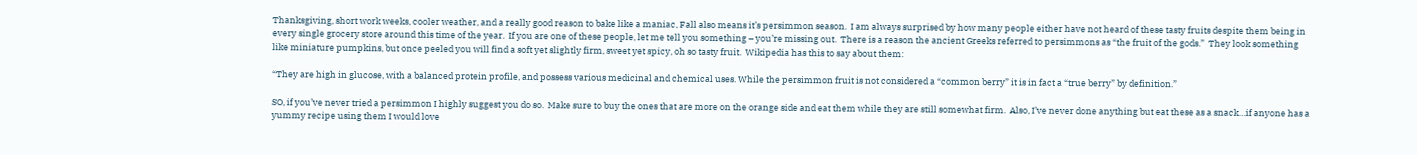Thanksgiving, short work weeks, cooler weather, and a really good reason to bake like a maniac, Fall also means it’s persimmon season.  I am always surprised by how many people either have not heard of these tasty fruits despite them being in every single grocery store around this time of the year.  If you are one of these people, let me tell you something – you’re missing out.  There is a reason the ancient Greeks referred to persimmons as “the fruit of the gods.”  They look something like miniature pumpkins, but once peeled you will find a soft yet slightly firm, sweet yet spicy, oh so tasty fruit.  Wikipedia has this to say about them:

“They are high in glucose, with a balanced protein profile, and possess various medicinal and chemical uses. While the persimmon fruit is not considered a “common berry” it is in fact a “true berry” by definition.”

SO, if you’ve never tried a persimmon I highly suggest you do so.  Make sure to buy the ones that are more on the orange side and eat them while they are still somewhat firm.  Also, I’ve never done anything but eat these as a snack…if anyone has a yummy recipe using them I would love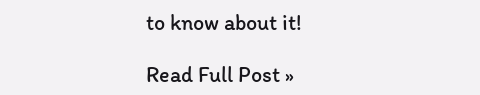to know about it!

Read Full Post »